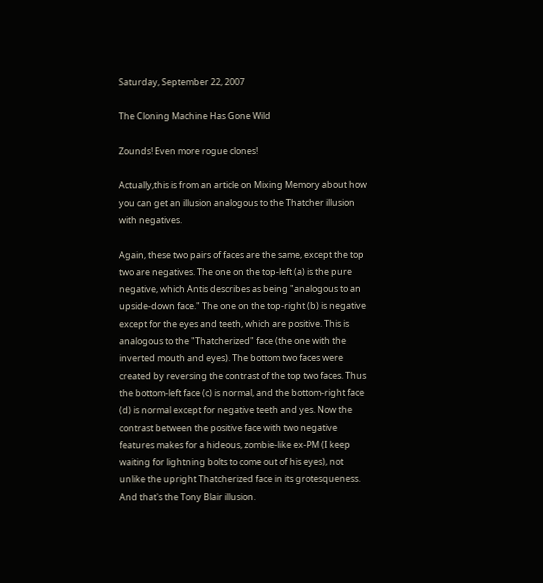Saturday, September 22, 2007

The Cloning Machine Has Gone Wild

Zounds! Even more rogue clones!

Actually,this is from an article on Mixing Memory about how you can get an illusion analogous to the Thatcher illusion with negatives.

Again, these two pairs of faces are the same, except the top two are negatives. The one on the top-left (a) is the pure negative, which Antis describes as being "analogous to an upside-down face." The one on the top-right (b) is negative except for the eyes and teeth, which are positive. This is analogous to the "Thatcherized" face (the one with the inverted mouth and eyes). The bottom two faces were created by reversing the contrast of the top two faces. Thus the bottom-left face (c) is normal, and the bottom-right face (d) is normal except for negative teeth and yes. Now the contrast between the positive face with two negative features makes for a hideous, zombie-like ex-PM (I keep waiting for lightning bolts to come out of his eyes), not unlike the upright Thatcherized face in its grotesqueness. And that's the Tony Blair illusion.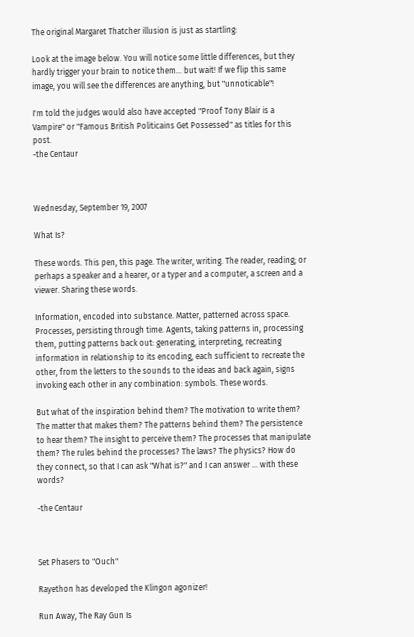The original Margaret Thatcher illusion is just as startling:

Look at the image below. You will notice some little differences, but they hardly trigger your brain to notice them... but wait! If we flip this same image, you will see the differences are anything, but "unnoticable"!

I'm told the judges would also have accepted "Proof Tony Blair is a Vampire" or "Famous British Politicains Get Possessed" as titles for this post.
-the Centaur



Wednesday, September 19, 2007

What Is?

These words. This pen, this page. The writer, writing. The reader, reading; or perhaps a speaker and a hearer, or a typer and a computer, a screen and a viewer. Sharing these words.

Information, encoded into substance. Matter, patterned across space. Processes, persisting through time. Agents, taking patterns in, processing them, putting patterns back out: generating, interpreting, recreating information in relationship to its encoding, each sufficient to recreate the other, from the letters to the sounds to the ideas and back again, signs invoking each other in any combination: symbols. These words.

But what of the inspiration behind them? The motivation to write them? The matter that makes them? The patterns behind them? The persistence to hear them? The insight to perceive them? The processes that manipulate them? The rules behind the processes? The laws? The physics? How do they connect, so that I can ask "What is?" and I can answer ... with these words?

-the Centaur



Set Phasers to "Ouch"

Rayethon has developed the Klingon agonizer!

Run Away, The Ray Gun Is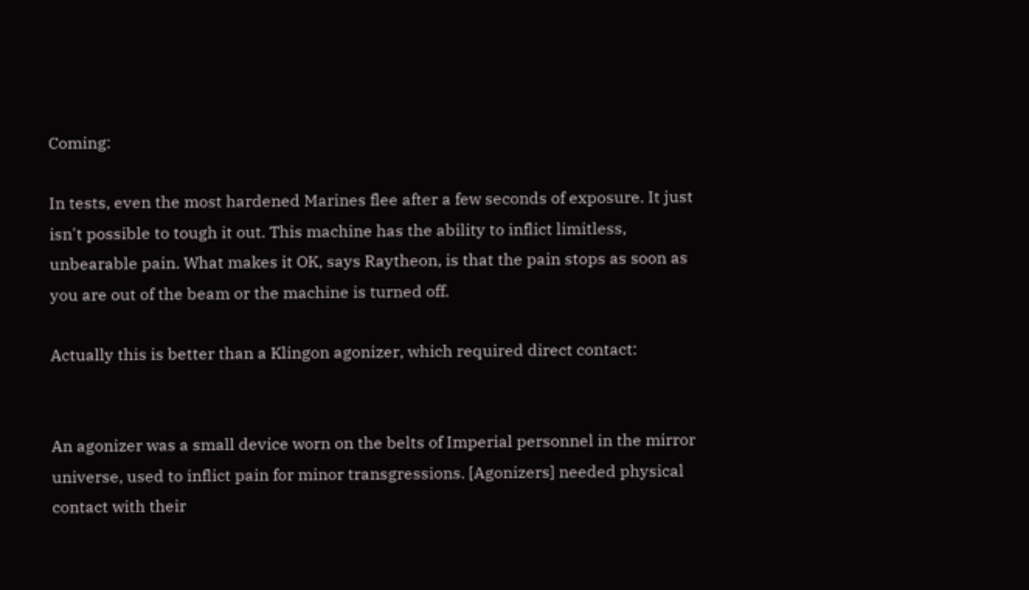Coming:

In tests, even the most hardened Marines flee after a few seconds of exposure. It just isn't possible to tough it out. This machine has the ability to inflict limitless, unbearable pain. What makes it OK, says Raytheon, is that the pain stops as soon as you are out of the beam or the machine is turned off.

Actually this is better than a Klingon agonizer, which required direct contact:


An agonizer was a small device worn on the belts of Imperial personnel in the mirror universe, used to inflict pain for minor transgressions. [Agonizers] needed physical contact with their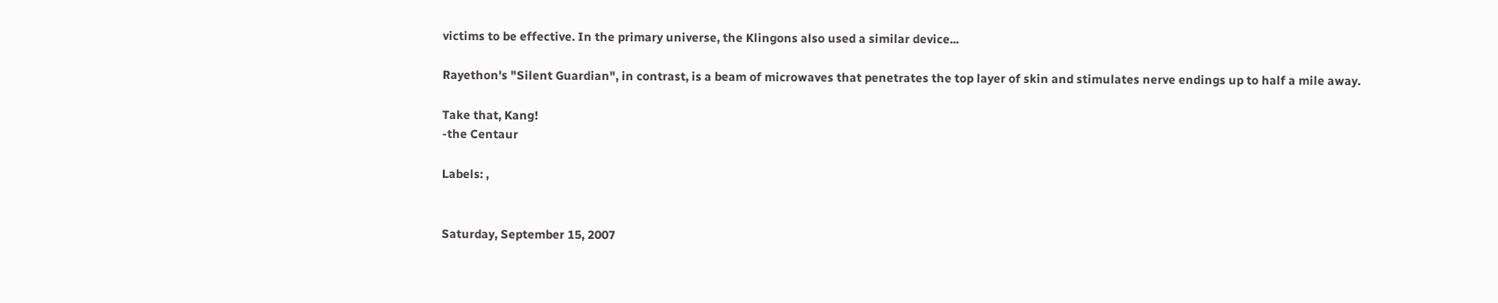victims to be effective. In the primary universe, the Klingons also used a similar device...

Rayethon's "Silent Guardian", in contrast, is a beam of microwaves that penetrates the top layer of skin and stimulates nerve endings up to half a mile away.

Take that, Kang!
-the Centaur

Labels: ,


Saturday, September 15, 2007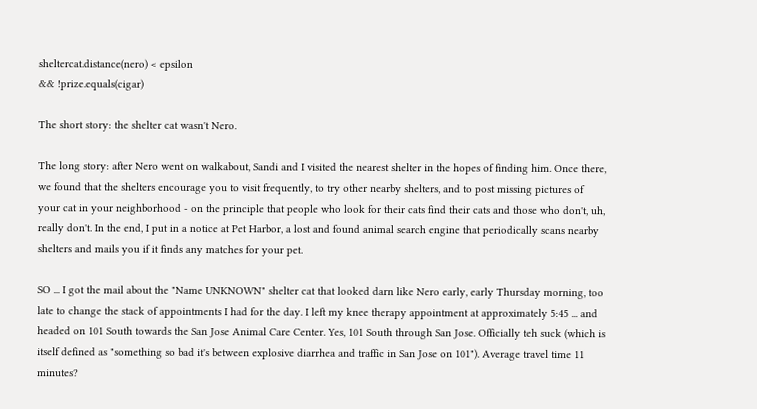sheltercat.distance(nero) < epsilon
&& !prize.equals(cigar)

The short story: the shelter cat wasn't Nero.

The long story: after Nero went on walkabout, Sandi and I visited the nearest shelter in the hopes of finding him. Once there, we found that the shelters encourage you to visit frequently, to try other nearby shelters, and to post missing pictures of your cat in your neighborhood - on the principle that people who look for their cats find their cats and those who don't, uh, really don't. In the end, I put in a notice at Pet Harbor, a lost and found animal search engine that periodically scans nearby shelters and mails you if it finds any matches for your pet.

SO ... I got the mail about the "Name UNKNOWN" shelter cat that looked darn like Nero early, early Thursday morning, too late to change the stack of appointments I had for the day. I left my knee therapy appointment at approximately 5:45 ... and headed on 101 South towards the San Jose Animal Care Center. Yes, 101 South through San Jose. Officially teh suck (which is itself defined as "something so bad it's between explosive diarrhea and traffic in San Jose on 101"). Average travel time 11 minutes?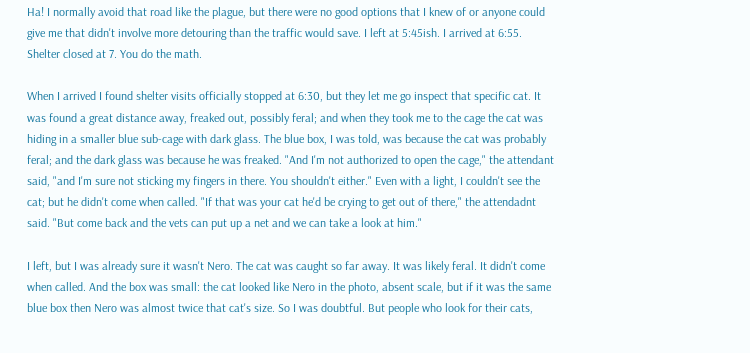Ha! I normally avoid that road like the plague, but there were no good options that I knew of or anyone could give me that didn't involve more detouring than the traffic would save. I left at 5:45ish. I arrived at 6:55. Shelter closed at 7. You do the math.

When I arrived I found shelter visits officially stopped at 6:30, but they let me go inspect that specific cat. It was found a great distance away, freaked out, possibly feral; and when they took me to the cage the cat was hiding in a smaller blue sub-cage with dark glass. The blue box, I was told, was because the cat was probably feral; and the dark glass was because he was freaked. "And I'm not authorized to open the cage," the attendant said, "and I'm sure not sticking my fingers in there. You shouldn't either." Even with a light, I couldn't see the cat; but he didn't come when called. "If that was your cat he'd be crying to get out of there," the attendadnt said. "But come back and the vets can put up a net and we can take a look at him."

I left, but I was already sure it wasn't Nero. The cat was caught so far away. It was likely feral. It didn't come when called. And the box was small: the cat looked like Nero in the photo, absent scale, but if it was the same blue box then Nero was almost twice that cat's size. So I was doubtful. But people who look for their cats,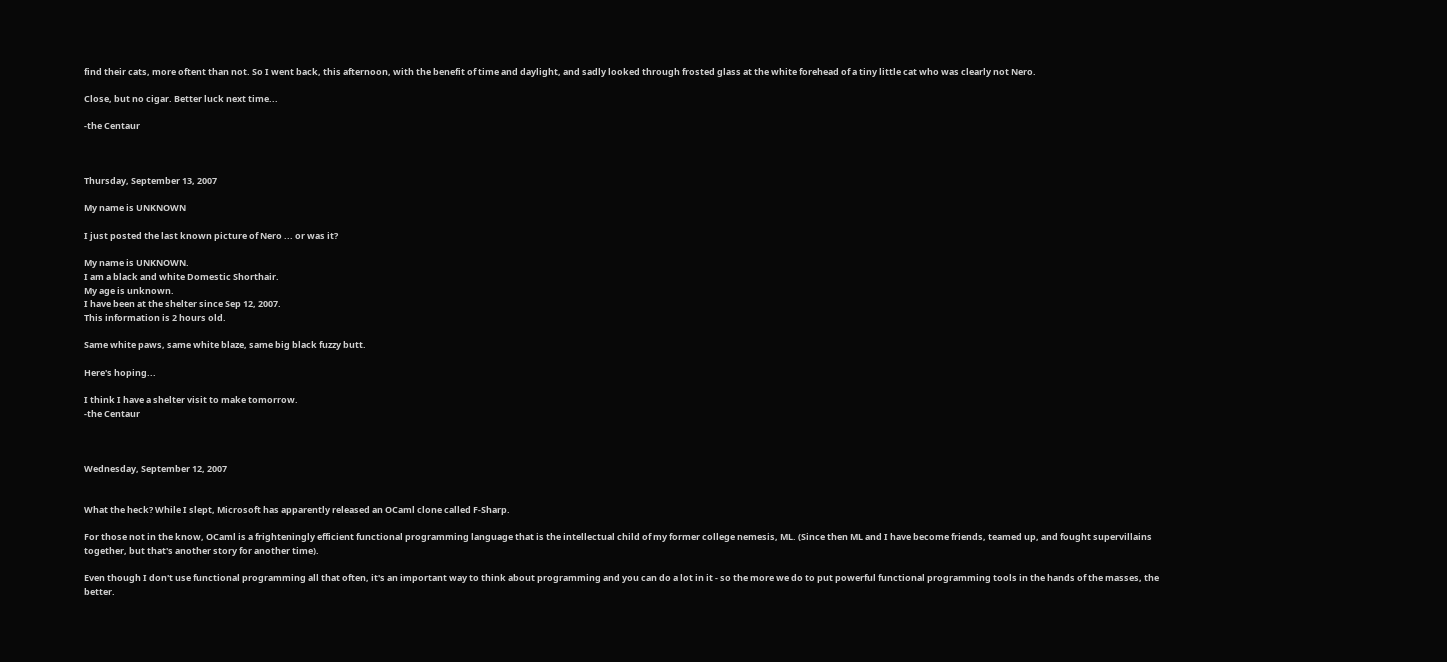find their cats, more oftent than not. So I went back, this afternoon, with the benefit of time and daylight, and sadly looked through frosted glass at the white forehead of a tiny little cat who was clearly not Nero.

Close, but no cigar. Better luck next time...

-the Centaur



Thursday, September 13, 2007

My name is UNKNOWN

I just posted the last known picture of Nero ... or was it?

My name is UNKNOWN.
I am a black and white Domestic Shorthair.
My age is unknown.
I have been at the shelter since Sep 12, 2007.
This information is 2 hours old.

Same white paws, same white blaze, same big black fuzzy butt.

Here's hoping...

I think I have a shelter visit to make tomorrow.
-the Centaur



Wednesday, September 12, 2007


What the heck? While I slept, Microsoft has apparently released an OCaml clone called F-Sharp.

For those not in the know, OCaml is a frighteningly efficient functional programming language that is the intellectual child of my former college nemesis, ML. (Since then ML and I have become friends, teamed up, and fought supervillains together, but that's another story for another time).

Even though I don't use functional programming all that often, it's an important way to think about programming and you can do a lot in it - so the more we do to put powerful functional programming tools in the hands of the masses, the better.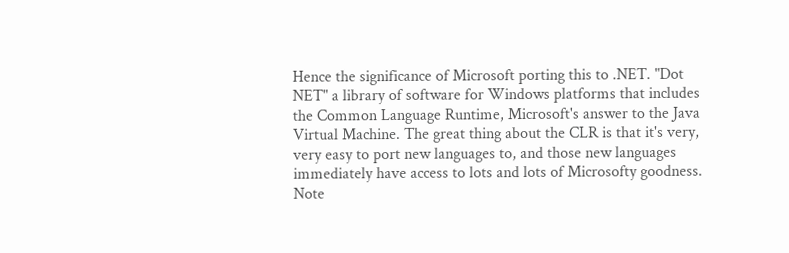Hence the significance of Microsoft porting this to .NET. "Dot NET" a library of software for Windows platforms that includes the Common Language Runtime, Microsoft's answer to the Java Virtual Machine. The great thing about the CLR is that it's very, very easy to port new languages to, and those new languages immediately have access to lots and lots of Microsofty goodness. Note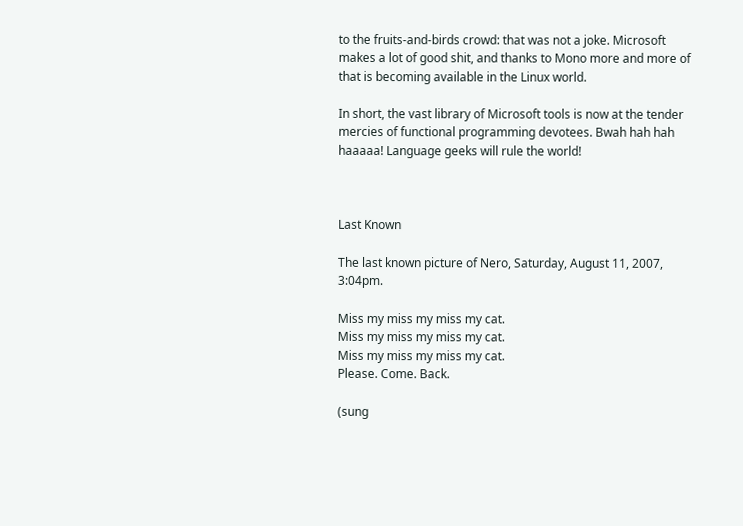to the fruits-and-birds crowd: that was not a joke. Microsoft makes a lot of good shit, and thanks to Mono more and more of that is becoming available in the Linux world.

In short, the vast library of Microsoft tools is now at the tender mercies of functional programming devotees. Bwah hah hah haaaaa! Language geeks will rule the world!



Last Known

The last known picture of Nero, Saturday, August 11, 2007, 3:04pm.

Miss my miss my miss my cat.
Miss my miss my miss my cat.
Miss my miss my miss my cat.
Please. Come. Back.

(sung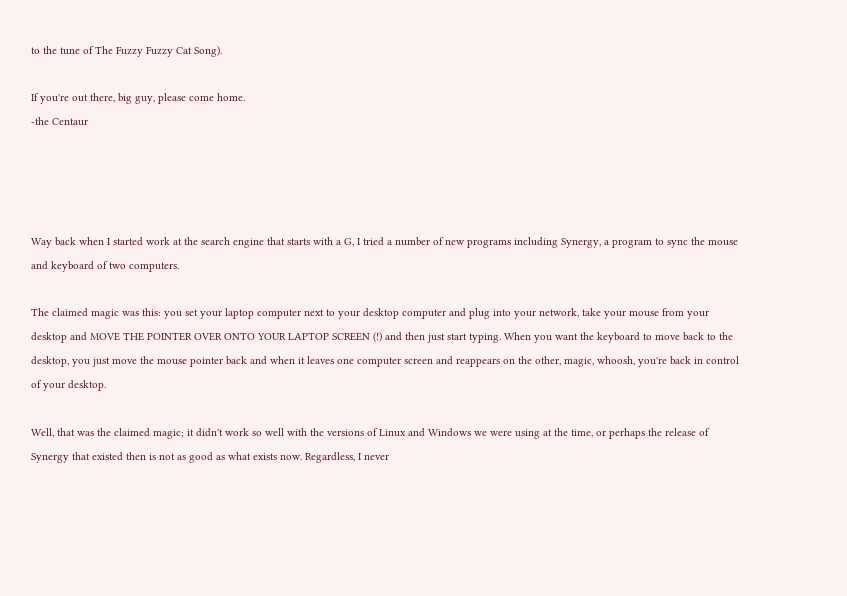to the tune of The Fuzzy Fuzzy Cat Song).

If you're out there, big guy, please come home.
-the Centaur




Way back when I started work at the search engine that starts with a G, I tried a number of new programs including Synergy, a program to sync the mouse and keyboard of two computers.

The claimed magic was this: you set your laptop computer next to your desktop computer and plug into your network, take your mouse from your desktop and MOVE THE POINTER OVER ONTO YOUR LAPTOP SCREEN (!) and then just start typing. When you want the keyboard to move back to the desktop, you just move the mouse pointer back and when it leaves one computer screen and reappears on the other, magic, whoosh, you're back in control of your desktop.

Well, that was the claimed magic; it didn't work so well with the versions of Linux and Windows we were using at the time, or perhaps the release of Synergy that existed then is not as good as what exists now. Regardless, I never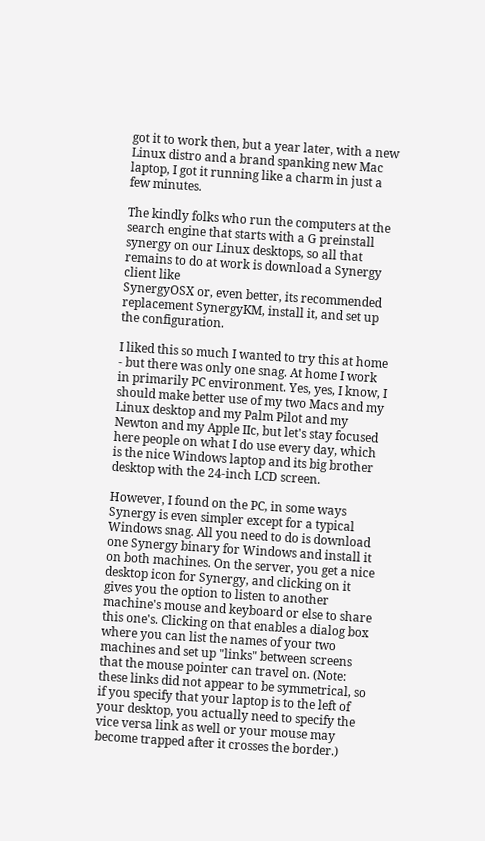got it to work then, but a year later, with a new Linux distro and a brand spanking new Mac laptop, I got it running like a charm in just a few minutes.

The kindly folks who run the computers at the search engine that starts with a G preinstall synergy on our Linux desktops, so all that remains to do at work is download a Synergy client like
SynergyOSX or, even better, its recommended replacement SynergyKM, install it, and set up the configuration.

I liked this so much I wanted to try this at home - but there was only one snag. At home I work in primarily PC environment. Yes, yes, I know, I should make better use of my two Macs and my Linux desktop and my Palm Pilot and my Newton and my Apple IIc, but let's stay focused here people on what I do use every day, which is the nice Windows laptop and its big brother desktop with the 24-inch LCD screen.

However, I found on the PC, in some ways Synergy is even simpler except for a typical Windows snag. All you need to do is download one Synergy binary for Windows and install it on both machines. On the server, you get a nice desktop icon for Synergy, and clicking on it gives you the option to listen to another machine's mouse and keyboard or else to share this one's. Clicking on that enables a dialog box where you can list the names of your two machines and set up "links" between screens that the mouse pointer can travel on. (Note: these links did not appear to be symmetrical, so if you specify that your laptop is to the left of your desktop, you actually need to specify the vice versa link as well or your mouse may become trapped after it crosses the border.)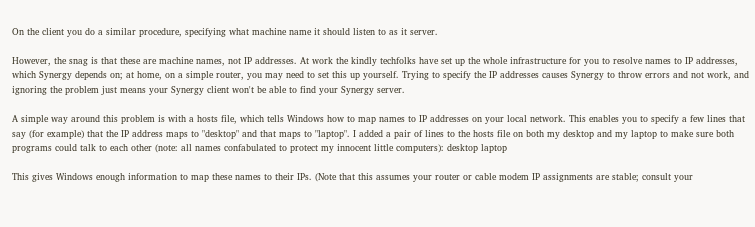On the client you do a similar procedure, specifying what machine name it should listen to as it server.

However, the snag is that these are machine names, not IP addresses. At work the kindly techfolks have set up the whole infrastructure for you to resolve names to IP addresses, which Synergy depends on; at home, on a simple router, you may need to set this up yourself. Trying to specify the IP addresses causes Synergy to throw errors and not work, and ignoring the problem just means your Synergy client won't be able to find your Synergy server.

A simple way around this problem is with a hosts file, which tells Windows how to map names to IP addresses on your local network. This enables you to specify a few lines that say (for example) that the IP address maps to "desktop" and that maps to "laptop". I added a pair of lines to the hosts file on both my desktop and my laptop to make sure both programs could talk to each other (note: all names confabulated to protect my innocent little computers): desktop laptop

This gives Windows enough information to map these names to their IPs. (Note that this assumes your router or cable modem IP assignments are stable; consult your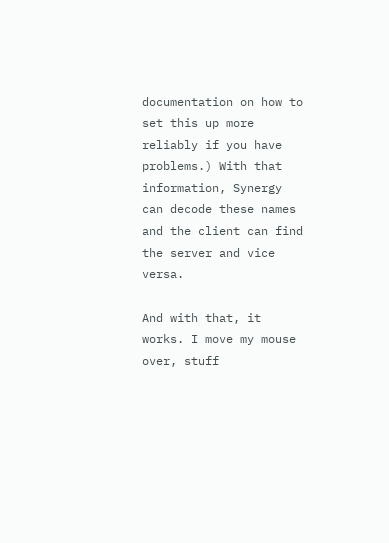documentation on how to set this up more reliably if you have problems.) With that information, Synergy can decode these names and the client can find the server and vice versa.

And with that, it works. I move my mouse over, stuff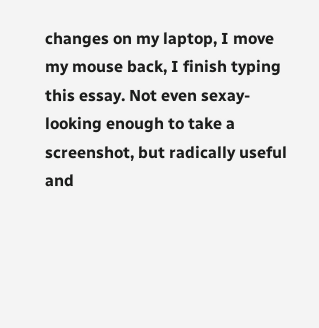changes on my laptop, I move my mouse back, I finish typing this essay. Not even sexay-looking enough to take a screenshot, but radically useful and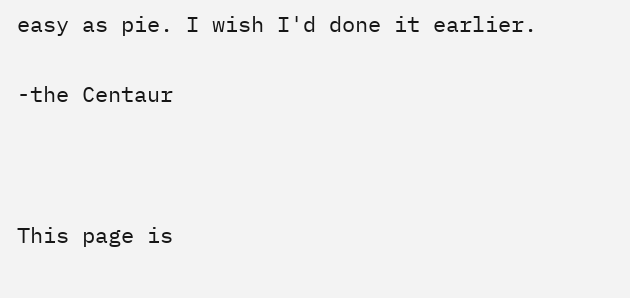easy as pie. I wish I'd done it earlier.

-the Centaur



This page is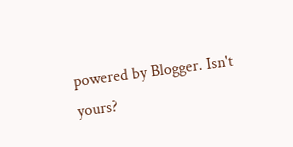powered by Blogger. Isn't yours?